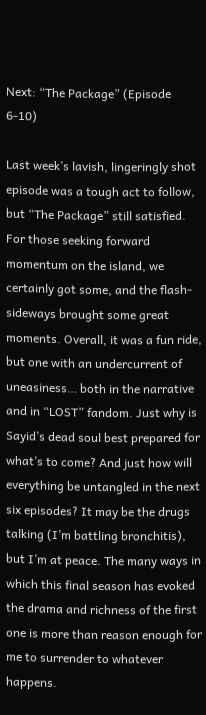Next: “The Package” (Episode 6-10)

Last week’s lavish, lingeringly shot episode was a tough act to follow, but “The Package” still satisfied. For those seeking forward momentum on the island, we certainly got some, and the flash-sideways brought some great moments. Overall, it was a fun ride, but one with an undercurrent of uneasiness… both in the narrative and in “LOST” fandom. Just why is Sayid’s dead soul best prepared for what’s to come? And just how will everything be untangled in the next six episodes? It may be the drugs talking (I’m battling bronchitis), but I’m at peace. The many ways in which this final season has evoked the drama and richness of the first one is more than reason enough for me to surrender to whatever happens.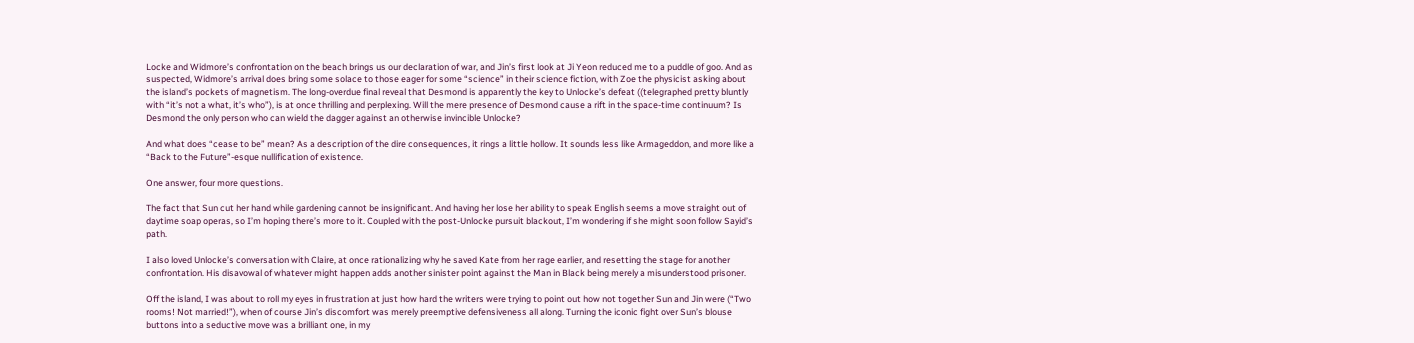Locke and Widmore’s confrontation on the beach brings us our declaration of war, and Jin’s first look at Ji Yeon reduced me to a puddle of goo. And as suspected, Widmore’s arrival does bring some solace to those eager for some “science” in their science fiction, with Zoe the physicist asking about the island’s pockets of magnetism. The long-overdue final reveal that Desmond is apparently the key to Unlocke’s defeat ((telegraphed pretty bluntly with “it’s not a what, it’s who”), is at once thrilling and perplexing. Will the mere presence of Desmond cause a rift in the space-time continuum? Is Desmond the only person who can wield the dagger against an otherwise invincible Unlocke?

And what does “cease to be” mean? As a description of the dire consequences, it rings a little hollow. It sounds less like Armageddon, and more like a “Back to the Future”-esque nullification of existence.

One answer, four more questions.

The fact that Sun cut her hand while gardening cannot be insignificant. And having her lose her ability to speak English seems a move straight out of daytime soap operas, so I’m hoping there’s more to it. Coupled with the post-Unlocke pursuit blackout, I’m wondering if she might soon follow Sayid’s path.

I also loved Unlocke’s conversation with Claire, at once rationalizing why he saved Kate from her rage earlier, and resetting the stage for another confrontation. His disavowal of whatever might happen adds another sinister point against the Man in Black being merely a misunderstood prisoner.

Off the island, I was about to roll my eyes in frustration at just how hard the writers were trying to point out how not together Sun and Jin were (“Two rooms! Not married!”), when of course Jin’s discomfort was merely preemptive defensiveness all along. Turning the iconic fight over Sun’s blouse buttons into a seductive move was a brilliant one, in my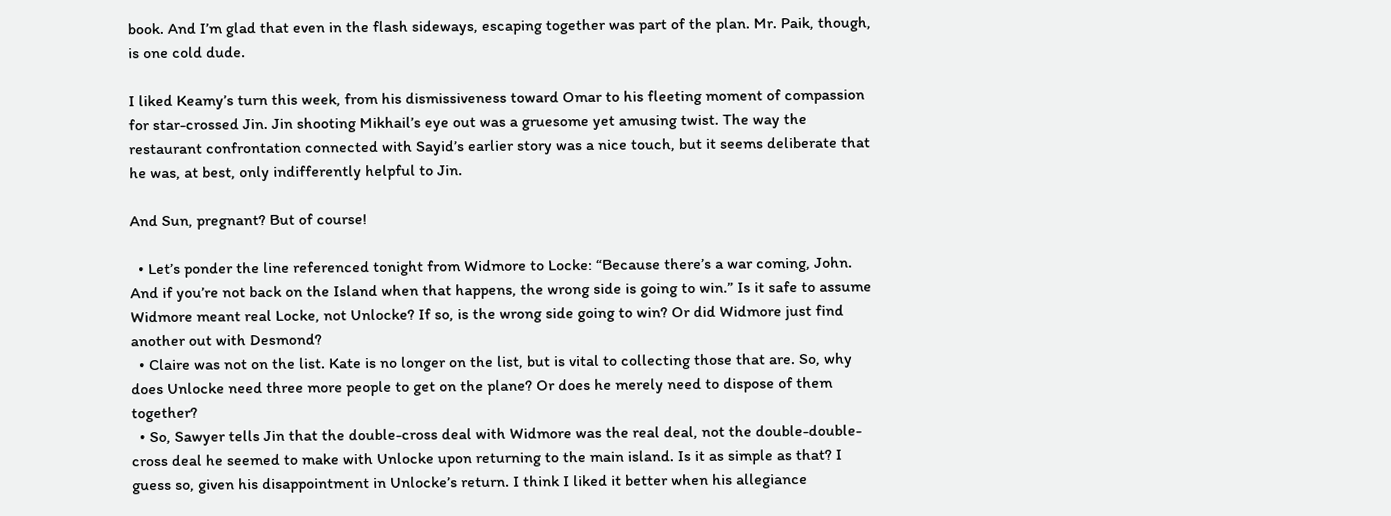book. And I’m glad that even in the flash sideways, escaping together was part of the plan. Mr. Paik, though, is one cold dude.

I liked Keamy’s turn this week, from his dismissiveness toward Omar to his fleeting moment of compassion for star-crossed Jin. Jin shooting Mikhail’s eye out was a gruesome yet amusing twist. The way the restaurant confrontation connected with Sayid’s earlier story was a nice touch, but it seems deliberate that he was, at best, only indifferently helpful to Jin.

And Sun, pregnant? But of course!

  • Let’s ponder the line referenced tonight from Widmore to Locke: “Because there’s a war coming, John. And if you’re not back on the Island when that happens, the wrong side is going to win.” Is it safe to assume Widmore meant real Locke, not Unlocke? If so, is the wrong side going to win? Or did Widmore just find another out with Desmond?
  • Claire was not on the list. Kate is no longer on the list, but is vital to collecting those that are. So, why does Unlocke need three more people to get on the plane? Or does he merely need to dispose of them together?
  • So, Sawyer tells Jin that the double-cross deal with Widmore was the real deal, not the double-double-cross deal he seemed to make with Unlocke upon returning to the main island. Is it as simple as that? I guess so, given his disappointment in Unlocke’s return. I think I liked it better when his allegiance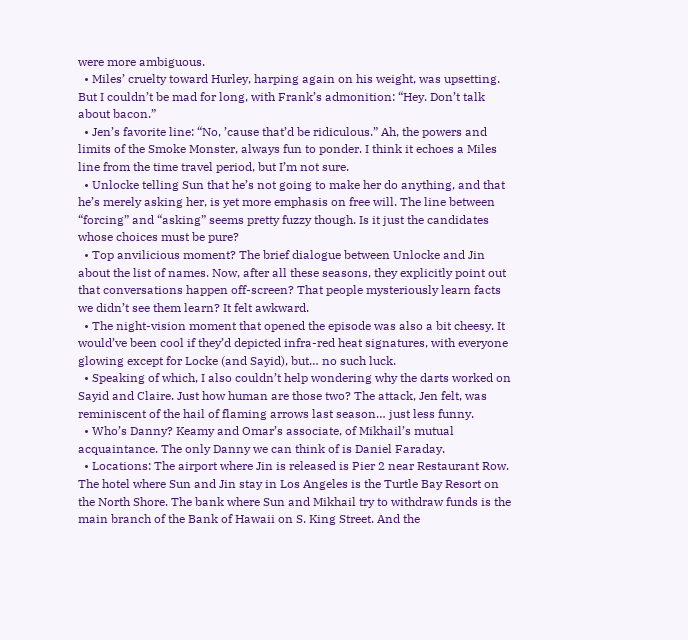were more ambiguous.
  • Miles’ cruelty toward Hurley, harping again on his weight, was upsetting. But I couldn’t be mad for long, with Frank’s admonition: “Hey. Don’t talk about bacon.”
  • Jen’s favorite line: “No, ’cause that’d be ridiculous.” Ah, the powers and limits of the Smoke Monster, always fun to ponder. I think it echoes a Miles line from the time travel period, but I’m not sure.
  • Unlocke telling Sun that he’s not going to make her do anything, and that he’s merely asking her, is yet more emphasis on free will. The line between “forcing” and “asking” seems pretty fuzzy though. Is it just the candidates whose choices must be pure?
  • Top anvilicious moment? The brief dialogue between Unlocke and Jin about the list of names. Now, after all these seasons, they explicitly point out that conversations happen off-screen? That people mysteriously learn facts we didn’t see them learn? It felt awkward.
  • The night-vision moment that opened the episode was also a bit cheesy. It would’ve been cool if they’d depicted infra-red heat signatures, with everyone glowing except for Locke (and Sayid), but… no such luck.
  • Speaking of which, I also couldn’t help wondering why the darts worked on Sayid and Claire. Just how human are those two? The attack, Jen felt, was reminiscent of the hail of flaming arrows last season… just less funny.
  • Who’s Danny? Keamy and Omar’s associate, of Mikhail’s mutual acquaintance. The only Danny we can think of is Daniel Faraday.
  • Locations: The airport where Jin is released is Pier 2 near Restaurant Row. The hotel where Sun and Jin stay in Los Angeles is the Turtle Bay Resort on the North Shore. The bank where Sun and Mikhail try to withdraw funds is the main branch of the Bank of Hawaii on S. King Street. And the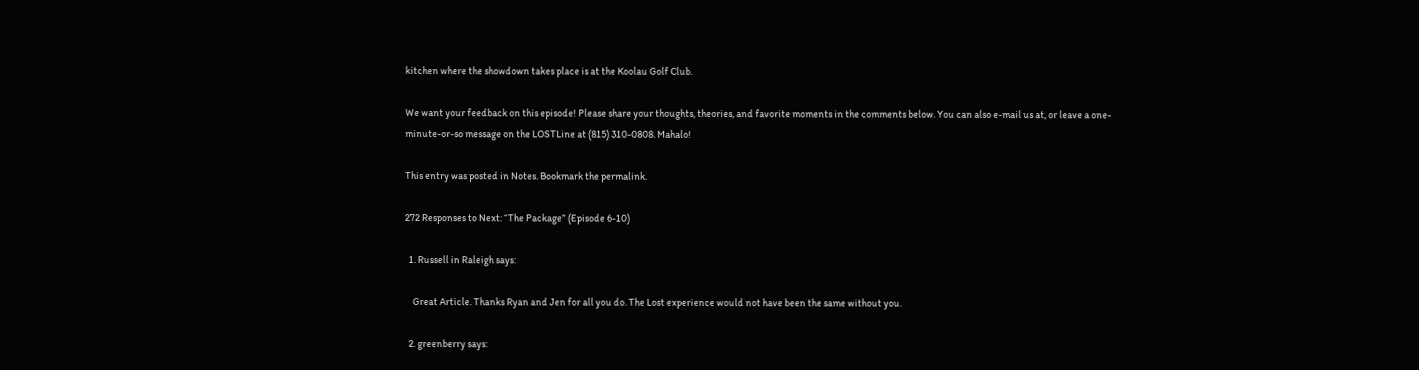kitchen where the showdown takes place is at the Koolau Golf Club.

We want your feedback on this episode! Please share your thoughts, theories, and favorite moments in the comments below. You can also e-mail us at, or leave a one-minute-or-so message on the LOSTLine at (815) 310-0808. Mahalo!

This entry was posted in Notes. Bookmark the permalink.

272 Responses to Next: “The Package” (Episode 6-10)

  1. Russell in Raleigh says:

    Great Article. Thanks Ryan and Jen for all you do. The Lost experience would not have been the same without you.

  2. greenberry says: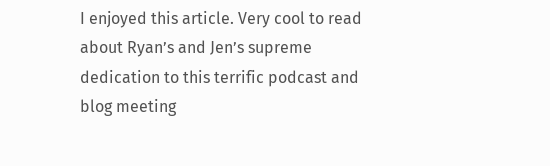I enjoyed this article. Very cool to read about Ryan’s and Jen’s supreme dedication to this terrific podcast and blog meeting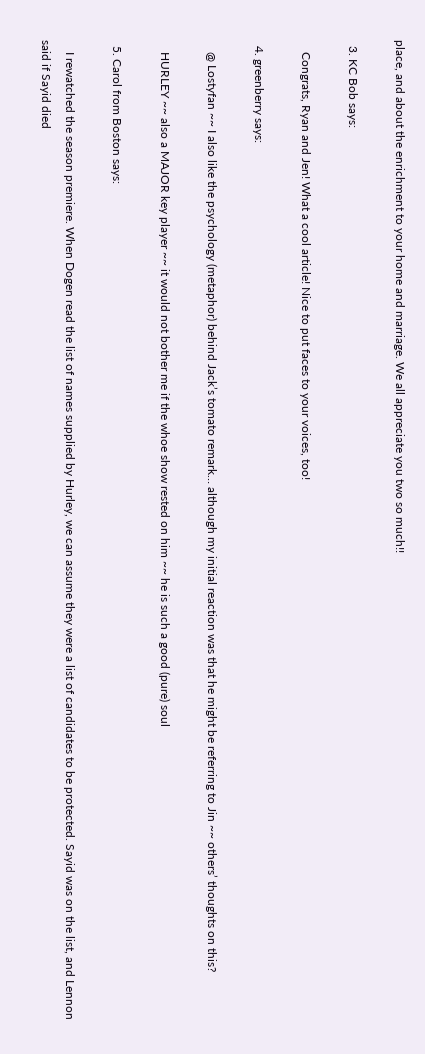place, and about the enrichment to your home and marriage. We all appreciate you two so much!!

  3. KC Bob says:

    Congrats, Ryan and Jen! What a cool article! Nice to put faces to your voices, too!

  4. greenberry says:

    @ Lostyfan ~~ I also like the psychology (metaphor) behind Jack’s tomato remark… although my initial reaction was that he might be referring to Jin ~~ others’ thoughts on this?

    HURLEY ~~ also a MAJOR key player ~~ it would not bother me if the whoe show rested on him ~~ he is such a good (pure) soul

  5. Carol from Boston says:

    I rewatched the season premiere. When Dogen read the list of names supplied by Hurley, we can assume they were a list of candidates to be protected. Sayid was on the list, and Lennon said if Sayid died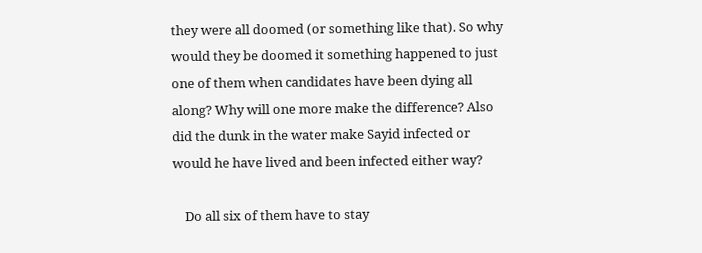they were all doomed (or something like that). So why would they be doomed it something happened to just one of them when candidates have been dying all along? Why will one more make the difference? Also did the dunk in the water make Sayid infected or would he have lived and been infected either way?

    Do all six of them have to stay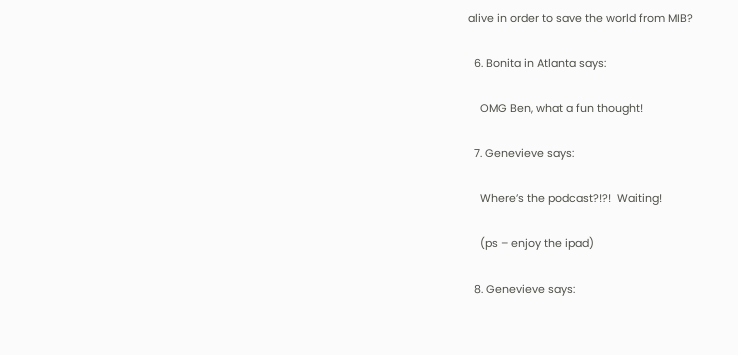alive in order to save the world from MIB?

  6. Bonita in Atlanta says:

    OMG Ben, what a fun thought!

  7. Genevieve says:

    Where’s the podcast?!?!  Waiting!

    (ps – enjoy the ipad)

  8. Genevieve says: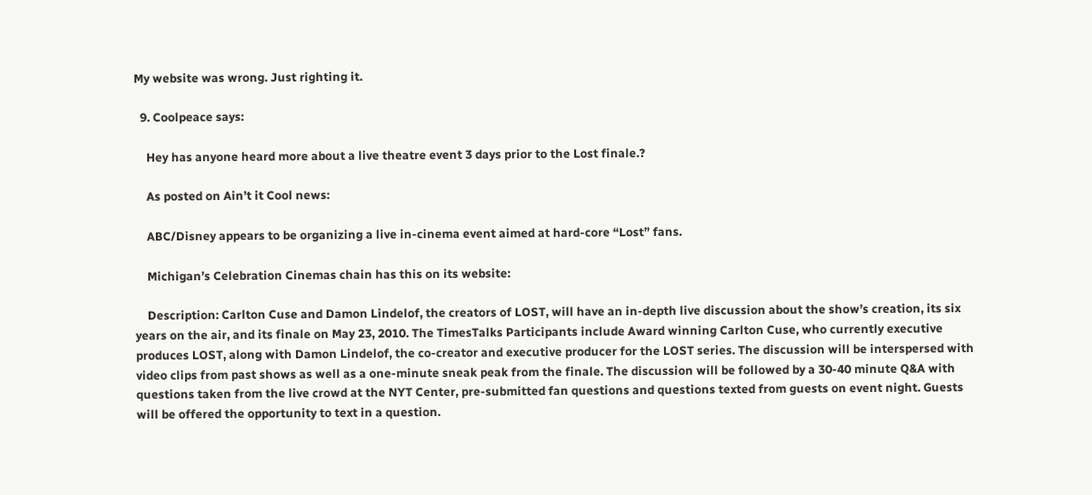My website was wrong. Just righting it.

  9. Coolpeace says:

    Hey has anyone heard more about a live theatre event 3 days prior to the Lost finale.?

    As posted on Ain’t it Cool news:

    ABC/Disney appears to be organizing a live in-cinema event aimed at hard-core “Lost” fans.

    Michigan’s Celebration Cinemas chain has this on its website:

    Description: Carlton Cuse and Damon Lindelof, the creators of LOST, will have an in-depth live discussion about the show’s creation, its six years on the air, and its finale on May 23, 2010. The TimesTalks Participants include Award winning Carlton Cuse, who currently executive produces LOST, along with Damon Lindelof, the co-creator and executive producer for the LOST series. The discussion will be interspersed with video clips from past shows as well as a one-minute sneak peak from the finale. The discussion will be followed by a 30-40 minute Q&A with questions taken from the live crowd at the NYT Center, pre-submitted fan questions and questions texted from guests on event night. Guests will be offered the opportunity to text in a question.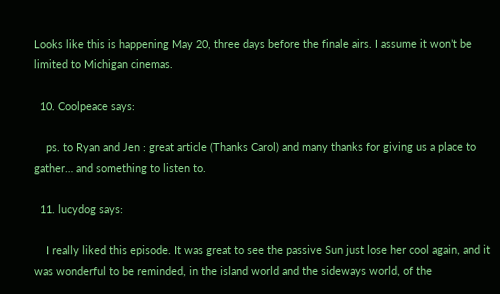Looks like this is happening May 20, three days before the finale airs. I assume it won’t be limited to Michigan cinemas.

  10. Coolpeace says:

    ps. to Ryan and Jen : great article (Thanks Carol) and many thanks for giving us a place to gather… and something to listen to.

  11. lucydog says:

    I really liked this episode. It was great to see the passive Sun just lose her cool again, and it was wonderful to be reminded, in the island world and the sideways world, of the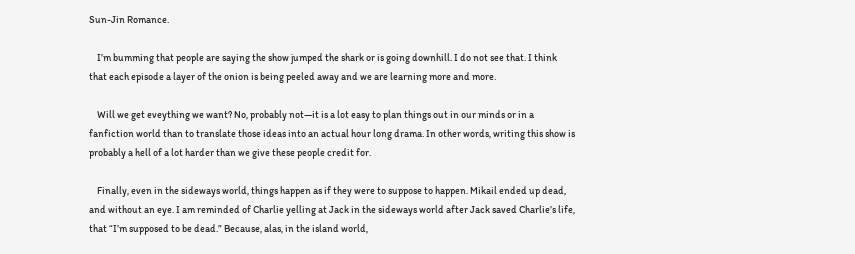Sun-Jin Romance.

    I’m bumming that people are saying the show jumped the shark or is going downhill. I do not see that. I think that each episode a layer of the onion is being peeled away and we are learning more and more.

    Will we get eveything we want? No, probably not—it is a lot easy to plan things out in our minds or in a fanfiction world than to translate those ideas into an actual hour long drama. In other words, writing this show is probably a hell of a lot harder than we give these people credit for.

    Finally, even in the sideways world, things happen as if they were to suppose to happen. Mikail ended up dead, and without an eye. I am reminded of Charlie yelling at Jack in the sideways world after Jack saved Charlie’s life, that “I’m supposed to be dead.” Because, alas, in the island world,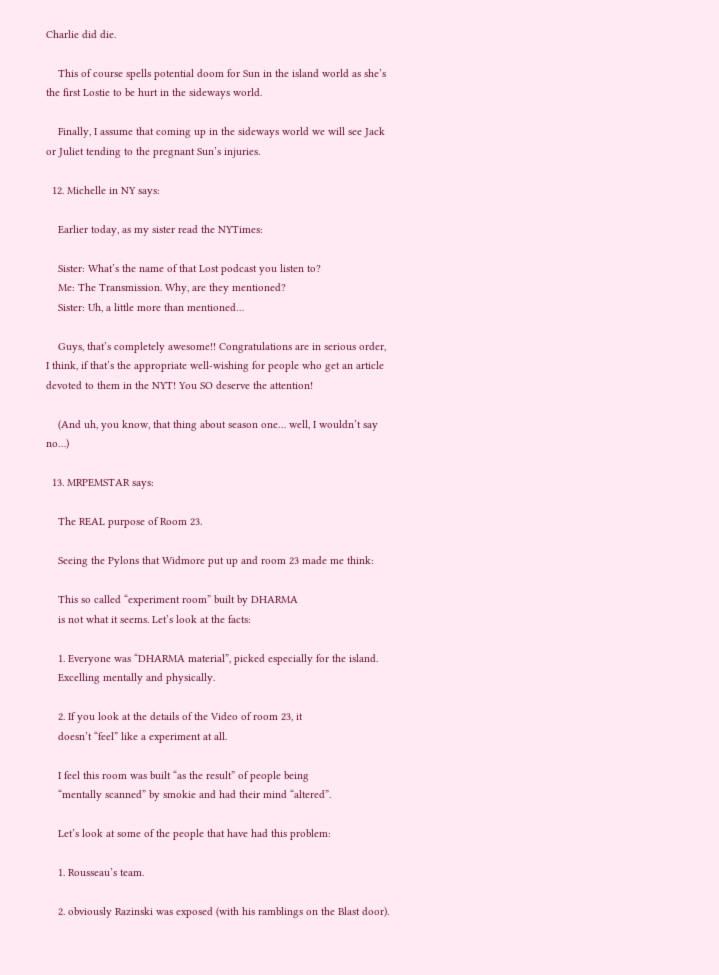Charlie did die.

    This of course spells potential doom for Sun in the island world as she’s the first Lostie to be hurt in the sideways world.

    Finally, I assume that coming up in the sideways world we will see Jack or Juliet tending to the pregnant Sun’s injuries.

  12. Michelle in NY says:

    Earlier today, as my sister read the NYTimes:

    Sister: What’s the name of that Lost podcast you listen to?
    Me: The Transmission. Why, are they mentioned?
    Sister: Uh, a little more than mentioned…

    Guys, that’s completely awesome!! Congratulations are in serious order, I think, if that’s the appropriate well-wishing for people who get an article devoted to them in the NYT! You SO deserve the attention!

    (And uh, you know, that thing about season one… well, I wouldn’t say no…)

  13. MRPEMSTAR says:

    The REAL purpose of Room 23.

    Seeing the Pylons that Widmore put up and room 23 made me think:

    This so called “experiment room” built by DHARMA
    is not what it seems. Let’s look at the facts:

    1. Everyone was “DHARMA material”, picked especially for the island.
    Excelling mentally and physically.

    2. If you look at the details of the Video of room 23, it
    doesn’t “feel” like a experiment at all.

    I feel this room was built “as the result” of people being
    “mentally scanned” by smokie and had their mind “altered”.

    Let’s look at some of the people that have had this problem:

    1. Rousseau’s team.

    2. obviously Razinski was exposed (with his ramblings on the Blast door).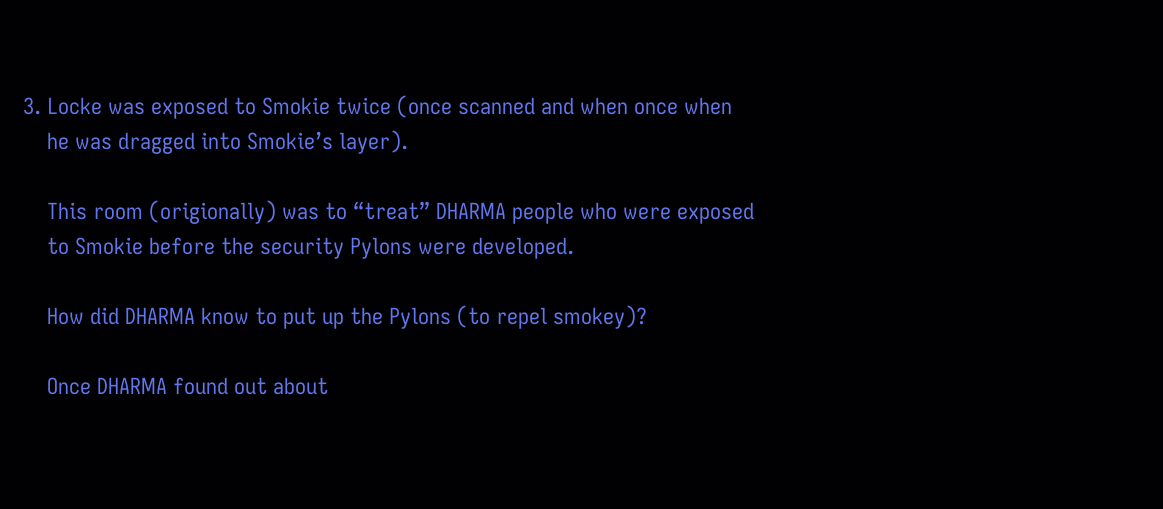3. Locke was exposed to Smokie twice (once scanned and when once when
    he was dragged into Smokie’s layer).

    This room (origionally) was to “treat” DHARMA people who were exposed
    to Smokie before the security Pylons were developed.

    How did DHARMA know to put up the Pylons (to repel smokey)?

    Once DHARMA found out about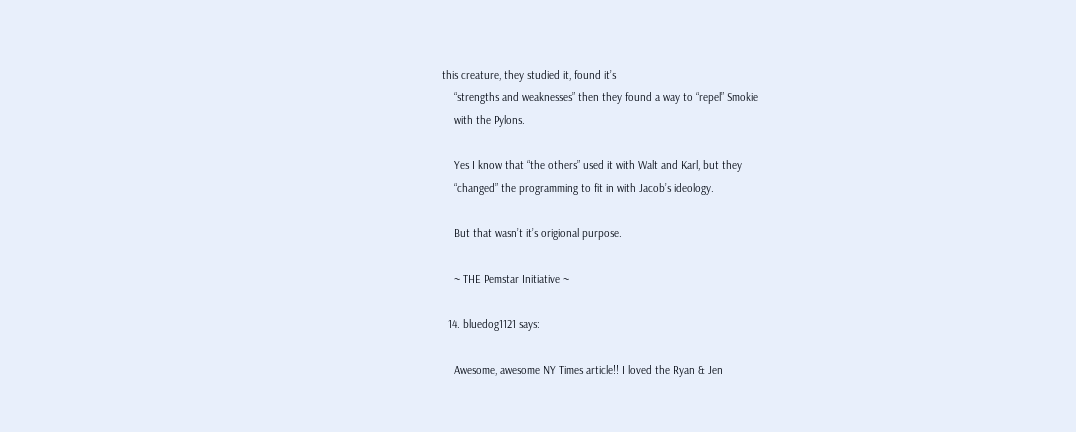this creature, they studied it, found it’s
    “strengths and weaknesses” then they found a way to “repel” Smokie
    with the Pylons.

    Yes I know that “the others” used it with Walt and Karl, but they
    “changed” the programming to fit in with Jacob’s ideology.

    But that wasn’t it’s origional purpose.

    ~ THE Pemstar Initiative ~

  14. bluedog1121 says:

    Awesome, awesome NY Times article!! I loved the Ryan & Jen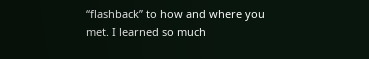“flashback” to how and where you met. I learned so much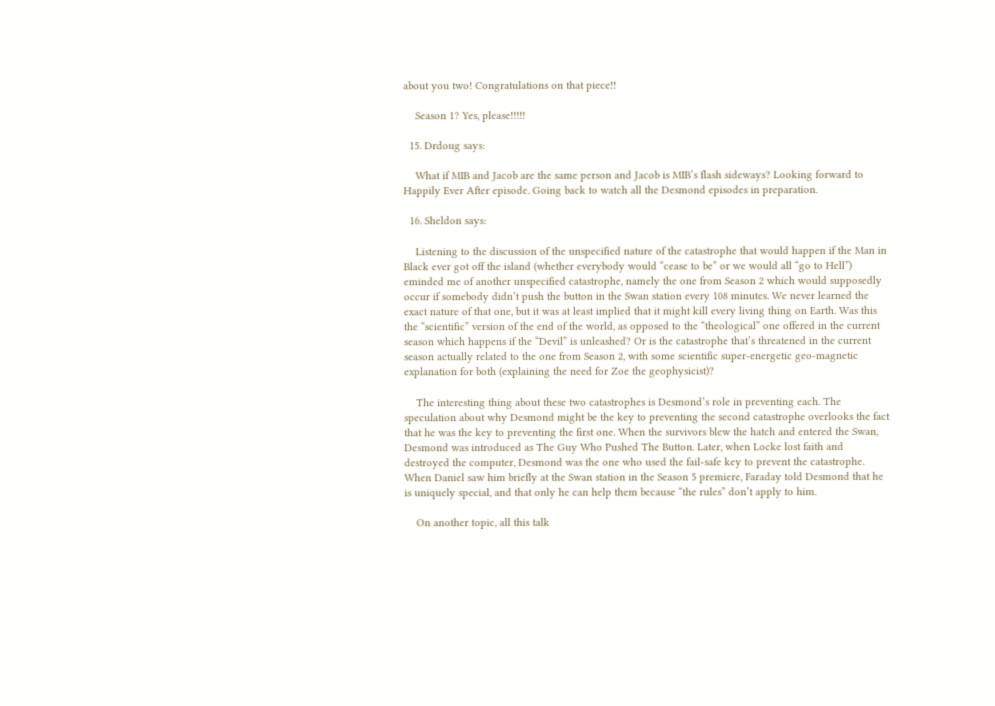about you two! Congratulations on that piece!!

    Season 1? Yes, please!!!!!

  15. Drdoug says:

    What if MIB and Jacob are the same person and Jacob is MIB’s flash sideways? Looking forward to Happily Ever After episode. Going back to watch all the Desmond episodes in preparation.

  16. Sheldon says:

    Listening to the discussion of the unspecified nature of the catastrophe that would happen if the Man in Black ever got off the island (whether everybody would “cease to be” or we would all “go to Hell”) eminded me of another unspecified catastrophe, namely the one from Season 2 which would supposedly occur if somebody didn’t push the button in the Swan station every 108 minutes. We never learned the exact nature of that one, but it was at least implied that it might kill every living thing on Earth. Was this the “scientific” version of the end of the world, as opposed to the “theological” one offered in the current season which happens if the “Devil” is unleashed? Or is the catastrophe that’s threatened in the current season actually related to the one from Season 2, with some scientific super-energetic geo-magnetic explanation for both (explaining the need for Zoe the geophysicist)?

    The interesting thing about these two catastrophes is Desmond’s role in preventing each. The speculation about why Desmond might be the key to preventing the second catastrophe overlooks the fact that he was the key to preventing the first one. When the survivors blew the hatch and entered the Swan, Desmond was introduced as The Guy Who Pushed The Button. Later, when Locke lost faith and destroyed the computer, Desmond was the one who used the fail-safe key to prevent the catastrophe. When Daniel saw him briefly at the Swan station in the Season 5 premiere, Faraday told Desmond that he is uniquely special, and that only he can help them because “the rules” don’t apply to him.

    On another topic, all this talk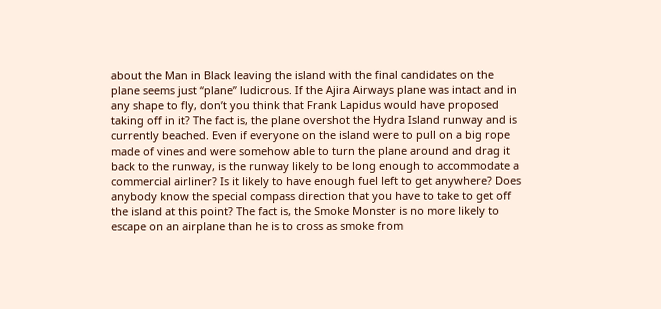about the Man in Black leaving the island with the final candidates on the plane seems just “plane” ludicrous. If the Ajira Airways plane was intact and in any shape to fly, don’t you think that Frank Lapidus would have proposed taking off in it? The fact is, the plane overshot the Hydra Island runway and is currently beached. Even if everyone on the island were to pull on a big rope made of vines and were somehow able to turn the plane around and drag it back to the runway, is the runway likely to be long enough to accommodate a commercial airliner? Is it likely to have enough fuel left to get anywhere? Does anybody know the special compass direction that you have to take to get off the island at this point? The fact is, the Smoke Monster is no more likely to escape on an airplane than he is to cross as smoke from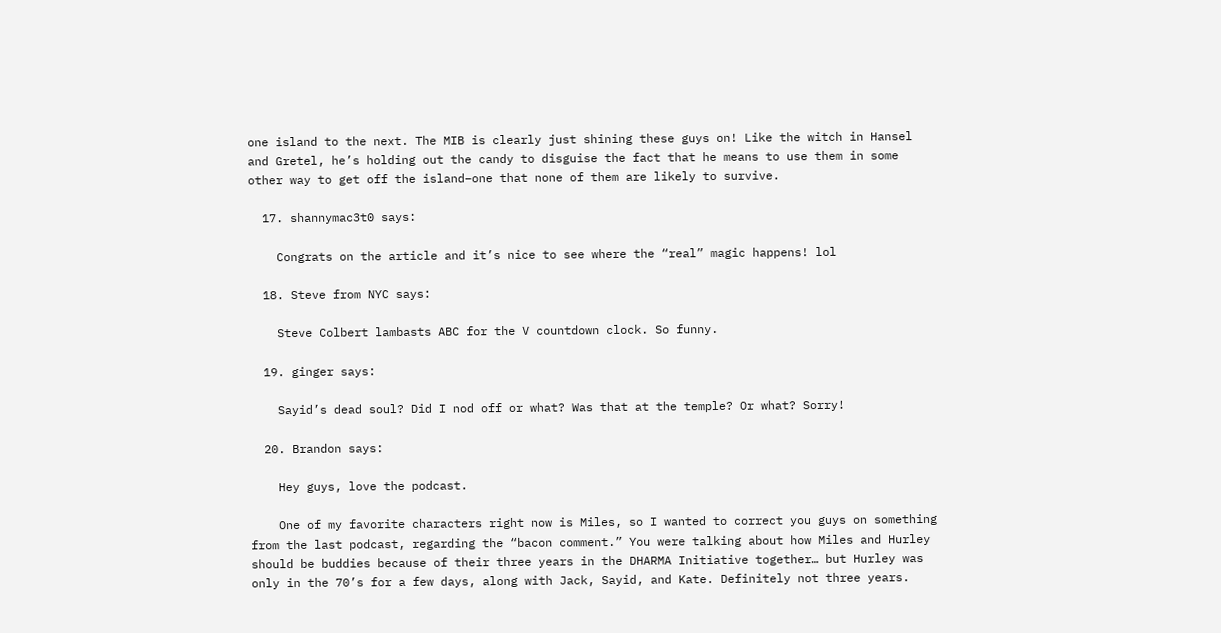one island to the next. The MIB is clearly just shining these guys on! Like the witch in Hansel and Gretel, he’s holding out the candy to disguise the fact that he means to use them in some other way to get off the island–one that none of them are likely to survive.

  17. shannymac3t0 says:

    Congrats on the article and it’s nice to see where the “real” magic happens! lol

  18. Steve from NYC says:

    Steve Colbert lambasts ABC for the V countdown clock. So funny.

  19. ginger says:

    Sayid’s dead soul? Did I nod off or what? Was that at the temple? Or what? Sorry!

  20. Brandon says:

    Hey guys, love the podcast.

    One of my favorite characters right now is Miles, so I wanted to correct you guys on something from the last podcast, regarding the “bacon comment.” You were talking about how Miles and Hurley should be buddies because of their three years in the DHARMA Initiative together… but Hurley was only in the 70’s for a few days, along with Jack, Sayid, and Kate. Definitely not three years.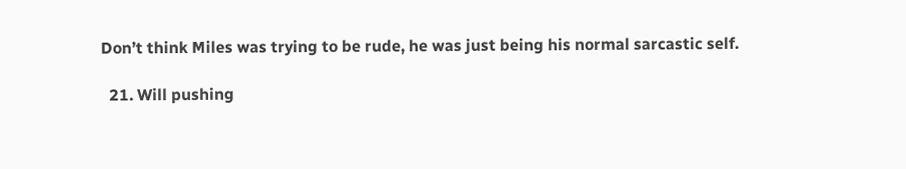Don’t think Miles was trying to be rude, he was just being his normal sarcastic self.

  21. Will pushing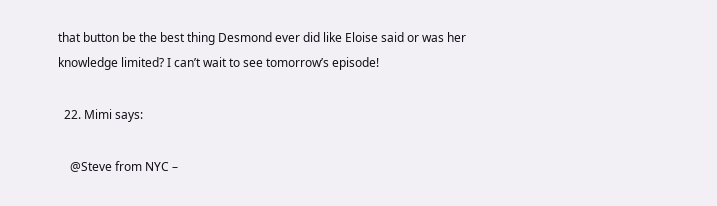that button be the best thing Desmond ever did like Eloise said or was her knowledge limited? I can’t wait to see tomorrow’s episode!

  22. Mimi says:

    @Steve from NYC –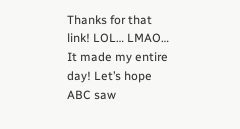Thanks for that link! LOL… LMAO… It made my entire day! Let’s hope ABC saw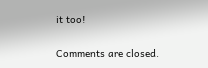it too!

Comments are closed.